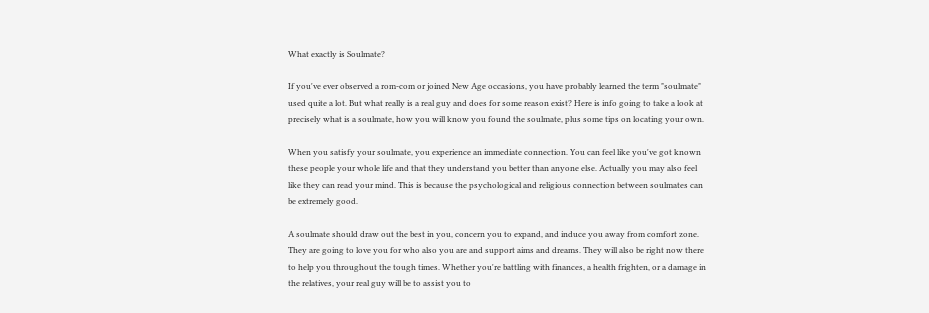What exactly is Soulmate?

If you've ever observed a rom-com or joined New Age occasions, you have probably learned the term "soulmate" used quite a lot. But what really is a real guy and does for some reason exist? Here is info going to take a look at precisely what is a soulmate, how you will know you found the soulmate, plus some tips on locating your own.

When you satisfy your soulmate, you experience an immediate connection. You can feel like you've got known these people your whole life and that they understand you better than anyone else. Actually you may also feel like they can read your mind. This is because the psychological and religious connection between soulmates can be extremely good.

A soulmate should draw out the best in you, concern you to expand, and induce you away from comfort zone. They are going to love you for who also you are and support aims and dreams. They will also be right now there to help you throughout the tough times. Whether you're battling with finances, a health frighten, or a damage in the relatives, your real guy will be to assist you to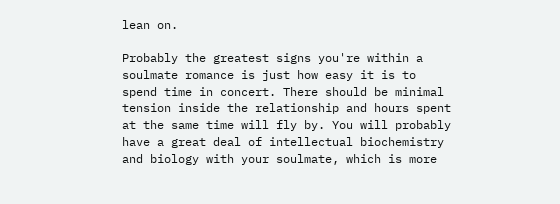lean on.

Probably the greatest signs you're within a soulmate romance is just how easy it is to spend time in concert. There should be minimal tension inside the relationship and hours spent at the same time will fly by. You will probably have a great deal of intellectual biochemistry and biology with your soulmate, which is more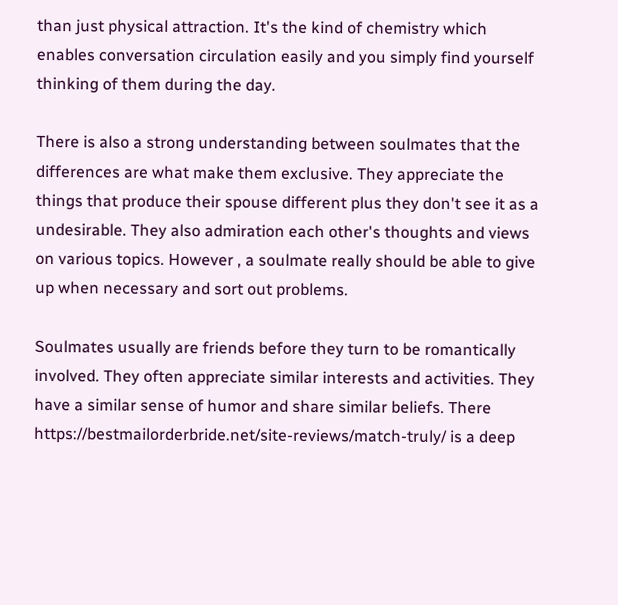than just physical attraction. It's the kind of chemistry which enables conversation circulation easily and you simply find yourself thinking of them during the day.

There is also a strong understanding between soulmates that the differences are what make them exclusive. They appreciate the things that produce their spouse different plus they don't see it as a undesirable. They also admiration each other's thoughts and views on various topics. However , a soulmate really should be able to give up when necessary and sort out problems.

Soulmates usually are friends before they turn to be romantically involved. They often appreciate similar interests and activities. They have a similar sense of humor and share similar beliefs. There https://bestmailorderbride.net/site-reviews/match-truly/ is a deep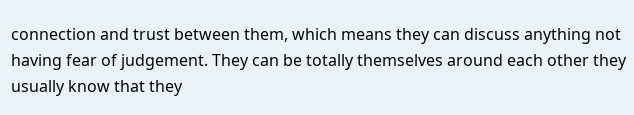connection and trust between them, which means they can discuss anything not having fear of judgement. They can be totally themselves around each other they usually know that they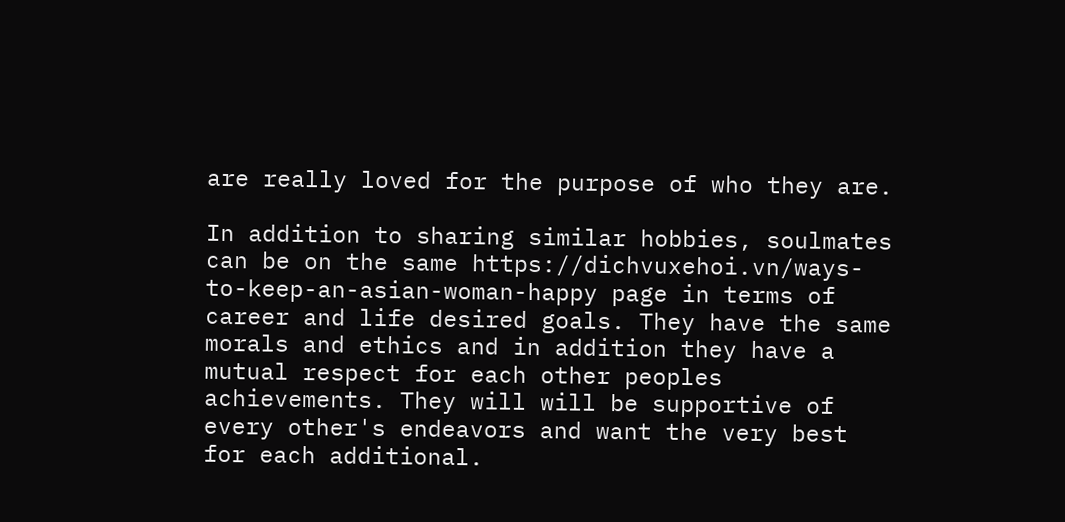are really loved for the purpose of who they are.

In addition to sharing similar hobbies, soulmates can be on the same https://dichvuxehoi.vn/ways-to-keep-an-asian-woman-happy page in terms of career and life desired goals. They have the same morals and ethics and in addition they have a mutual respect for each other peoples achievements. They will will be supportive of every other's endeavors and want the very best for each additional.